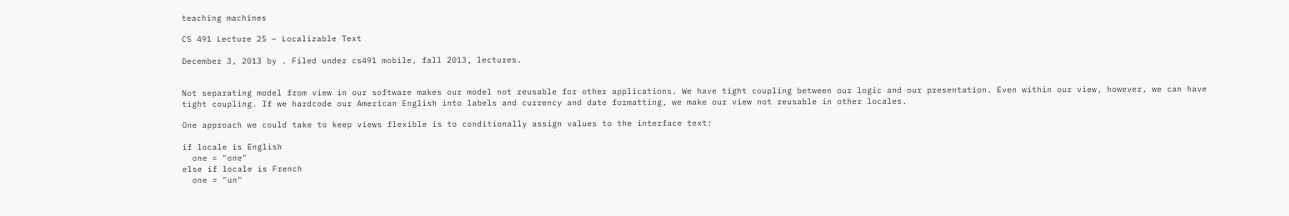teaching machines

CS 491 Lecture 25 – Localizable Text

December 3, 2013 by . Filed under cs491 mobile, fall 2013, lectures.


Not separating model from view in our software makes our model not reusable for other applications. We have tight coupling between our logic and our presentation. Even within our view, however, we can have tight coupling. If we hardcode our American English into labels and currency and date formatting, we make our view not reusable in other locales.

One approach we could take to keep views flexible is to conditionally assign values to the interface text:

if locale is English
  one = "one"
else if locale is French
  one = "un"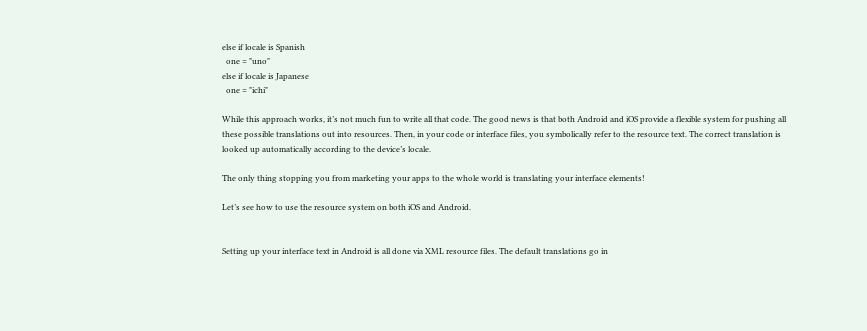else if locale is Spanish
  one = "uno"
else if locale is Japanese
  one = "ichi"

While this approach works, it’s not much fun to write all that code. The good news is that both Android and iOS provide a flexible system for pushing all these possible translations out into resources. Then, in your code or interface files, you symbolically refer to the resource text. The correct translation is looked up automatically according to the device’s locale.

The only thing stopping you from marketing your apps to the whole world is translating your interface elements!

Let’s see how to use the resource system on both iOS and Android.


Setting up your interface text in Android is all done via XML resource files. The default translations go in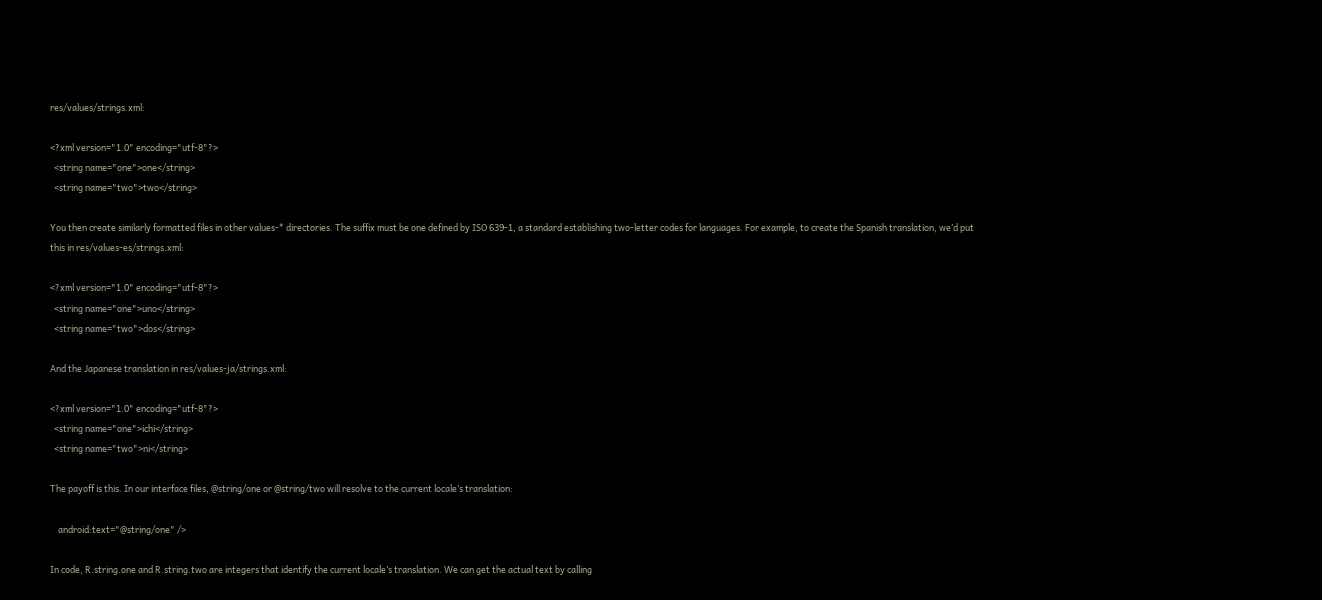res/values/strings.xml:

<?xml version="1.0" encoding="utf-8"?>
  <string name="one">one</string>
  <string name="two">two</string>

You then create similarly formatted files in other values-* directories. The suffix must be one defined by ISO 639-1, a standard establishing two-letter codes for languages. For example, to create the Spanish translation, we’d put this in res/values-es/strings.xml:

<?xml version="1.0" encoding="utf-8"?>
  <string name="one">uno</string>
  <string name="two">dos</string>

And the Japanese translation in res/values-ja/strings.xml:

<?xml version="1.0" encoding="utf-8"?>
  <string name="one">ichi</string>
  <string name="two">ni</string>

The payoff is this. In our interface files, @string/one or @string/two will resolve to the current locale’s translation:

    android:text="@string/one" />

In code, R.string.one and R.string.two are integers that identify the current locale’s translation. We can get the actual text by calling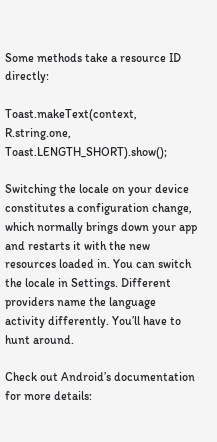Some methods take a resource ID directly:

Toast.makeText(context, R.string.one, Toast.LENGTH_SHORT).show();

Switching the locale on your device constitutes a configuration change, which normally brings down your app and restarts it with the new resources loaded in. You can switch the locale in Settings. Different providers name the language activity differently. You’ll have to hunt around.

Check out Android’s documentation for more details: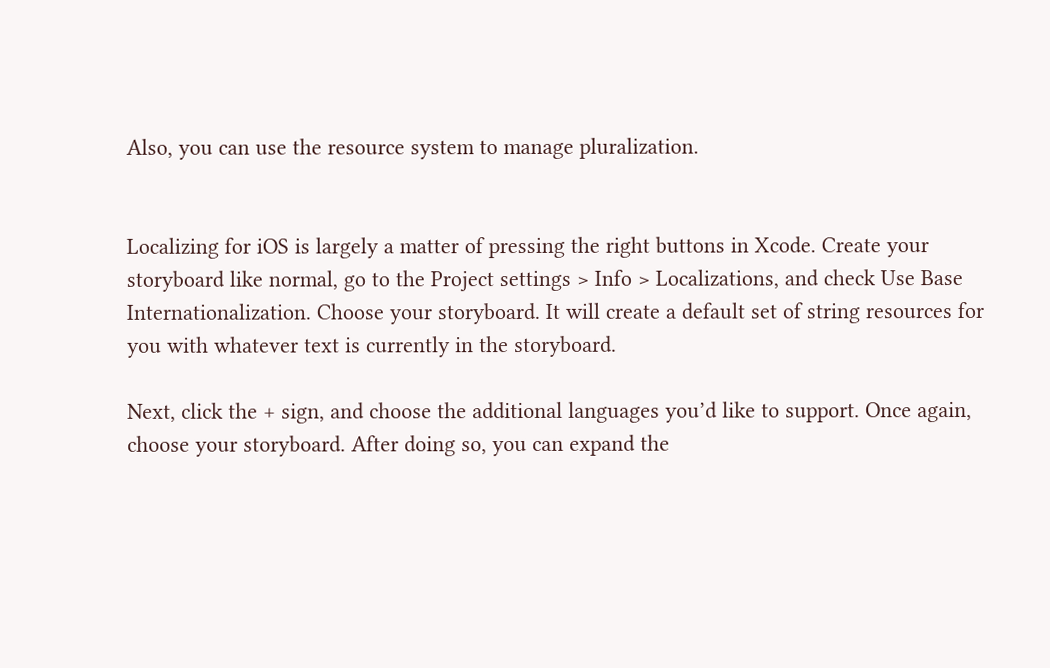Also, you can use the resource system to manage pluralization.


Localizing for iOS is largely a matter of pressing the right buttons in Xcode. Create your storyboard like normal, go to the Project settings > Info > Localizations, and check Use Base Internationalization. Choose your storyboard. It will create a default set of string resources for you with whatever text is currently in the storyboard.

Next, click the + sign, and choose the additional languages you’d like to support. Once again, choose your storyboard. After doing so, you can expand the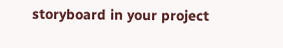storyboard in your project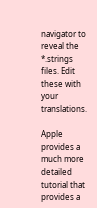navigator to reveal the *.strings files. Edit these with your translations.

Apple provides a much more detailed tutorial that provides a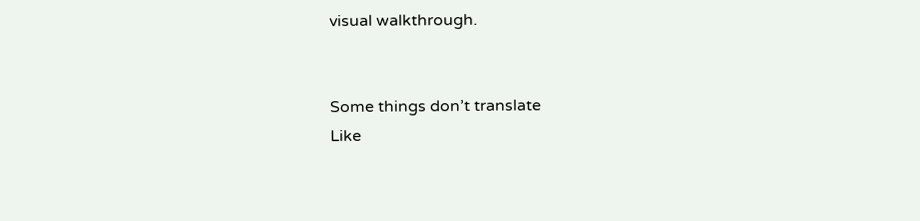visual walkthrough.


Some things don’t translate
Like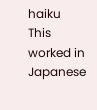haiku
This worked in Japanese